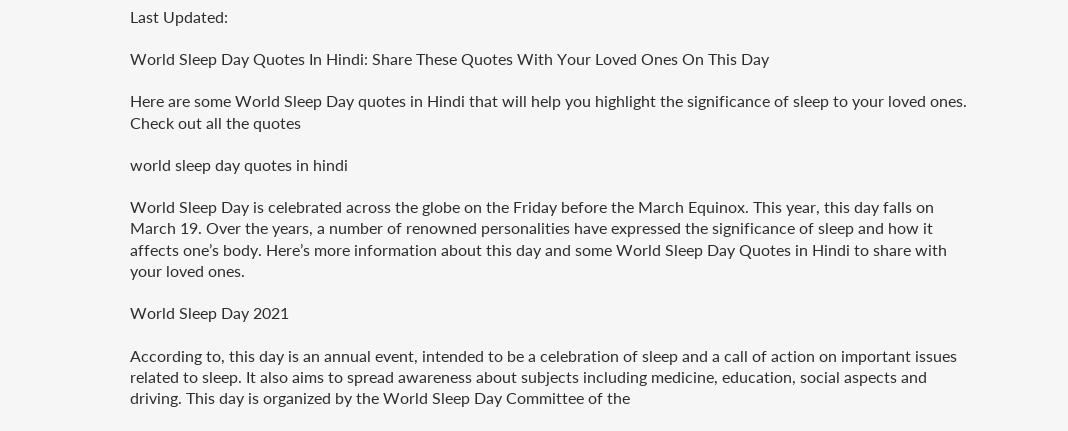Last Updated:

World Sleep Day Quotes In Hindi: Share These Quotes With Your Loved Ones On This Day

Here are some World Sleep Day quotes in Hindi that will help you highlight the significance of sleep to your loved ones. Check out all the quotes

world sleep day quotes in hindi

World Sleep Day is celebrated across the globe on the Friday before the March Equinox. This year, this day falls on March 19. Over the years, a number of renowned personalities have expressed the significance of sleep and how it affects one’s body. Here’s more information about this day and some World Sleep Day Quotes in Hindi to share with your loved ones.

World Sleep Day 2021

According to, this day is an annual event, intended to be a celebration of sleep and a call of action on important issues related to sleep. It also aims to spread awareness about subjects including medicine, education, social aspects and driving. This day is organized by the World Sleep Day Committee of the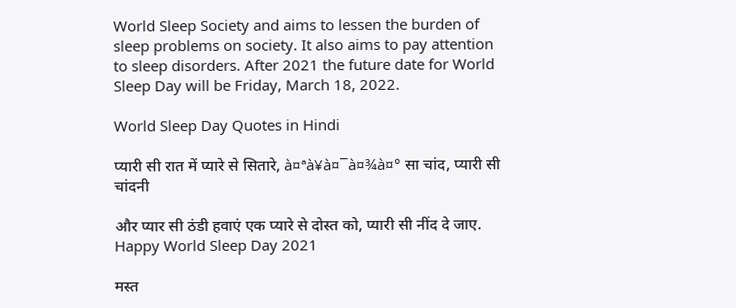World Sleep Society and aims to lessen the burden of sleep problems on society. It also aims to pay attention to sleep disorders. After 2021 the future date for World Sleep Day will be Friday, March 18, 2022.

World Sleep Day Quotes in Hindi

प्यारी सी रात में प्यारे से सितारे, à¤ªà¥à¤¯à¤¾à¤° सा चांद, प्यारी सी चांदनी

और प्यार सी ठंडी हवाएं एक प्यारे से दोस्त को, प्यारी सी नींद दे जाए. Happy World Sleep Day 2021

मस्त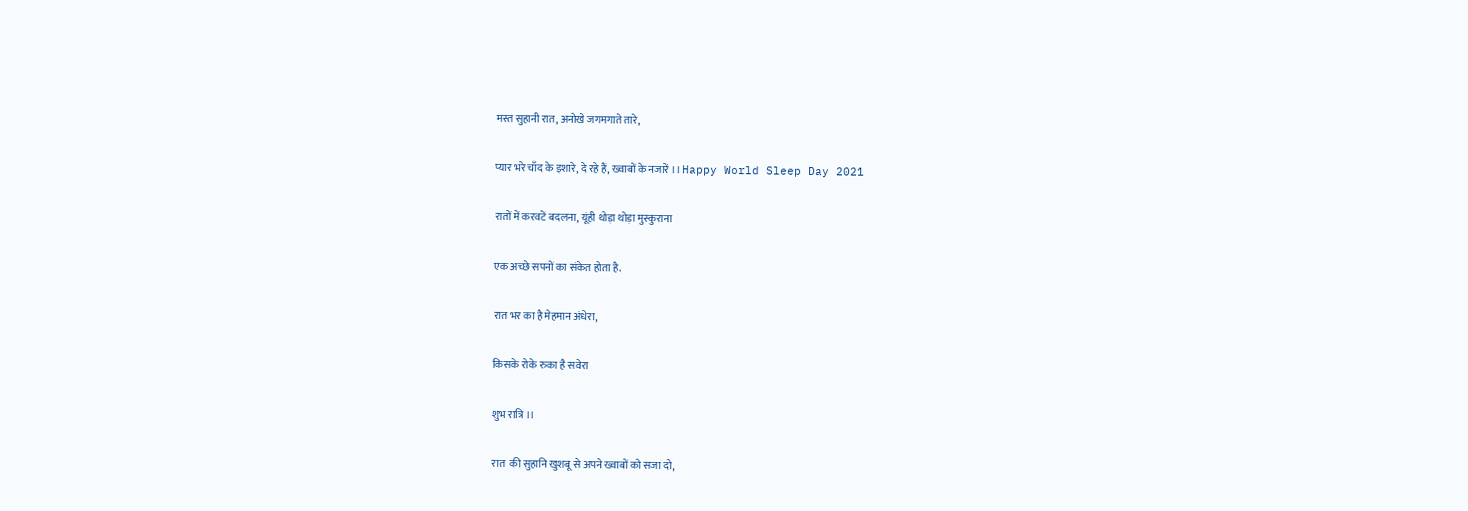मस्त सुहानी रात, अनोखे जगमगाते तारे,

प्यार भरे चाँद के इशारे, दे रहे हैं, ख्वाबों के नजारें ।। Happy World Sleep Day 2021

रातों में करवटें बदलना, यूंही थोड़ा थोड़ा मुस्कुराना

एक अच्छे सपनों का संकेत होता है.

रात भर का है मेहमान अंधेरा,

किसके रोके रुका है सवेरा

शुभ रात्रि ।।

रात  की सुहानि खुशबू से अपने ख्वाबों को सजा दो,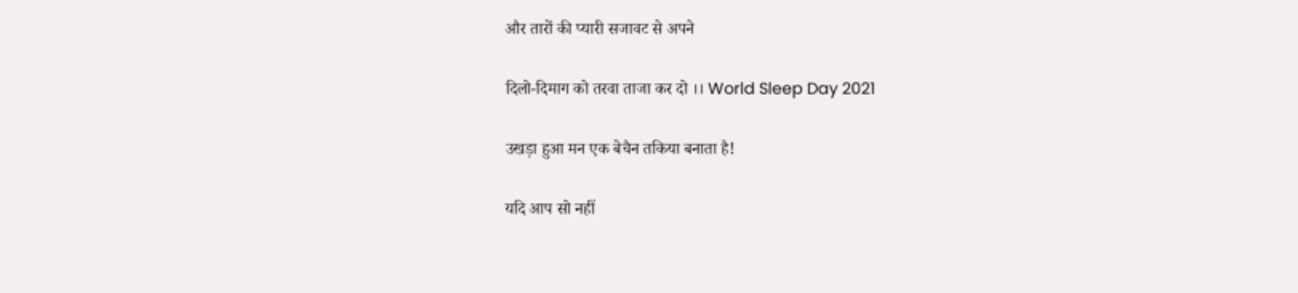और तारों की प्यारी सजावट से अपने

दिलो-दिमाग को तरवा ताजा कर दो ।। World Sleep Day 2021

उखड़ा हुआ मन एक बेचैन तकिया बनाता है!

यदि आप सो नहीं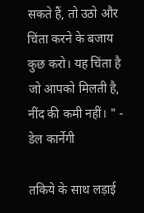सकते हैं, तो उठो और चिंता करने के बजाय कुछ करो। यह चिंता है जो आपको मिलती है, नींद की कमी नहीं। " - डेल कार्नेगी

तकिये के साथ लड़ाई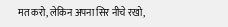मत करो, लेकिन अपना सिर नीचे रखो,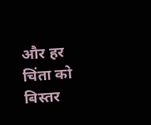और हर चिंता को बिस्तर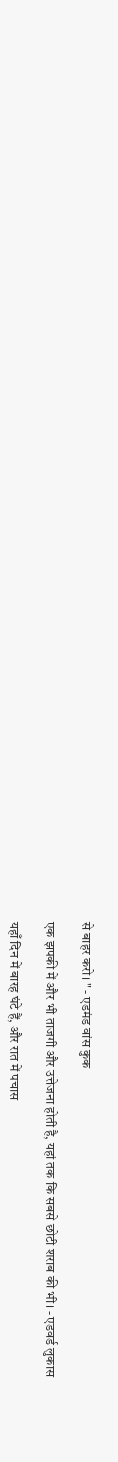से बाहर करो। " - एडमंड वांस कुक

एक झपकी में और भी ताजगी और उत्तेजना होती है, यहां तक कि सबसे छोटी शराब की भी। - एडवर्ड लुकास

यहाँ दिन में बारह घंटे हैं, और रात में पचास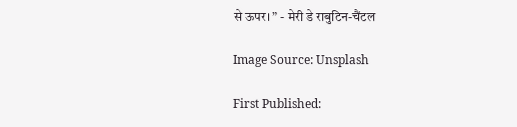से ऊपर। ” - मेरी डे राबुटिन-चैंटल

Image Source: Unsplash

First Published: